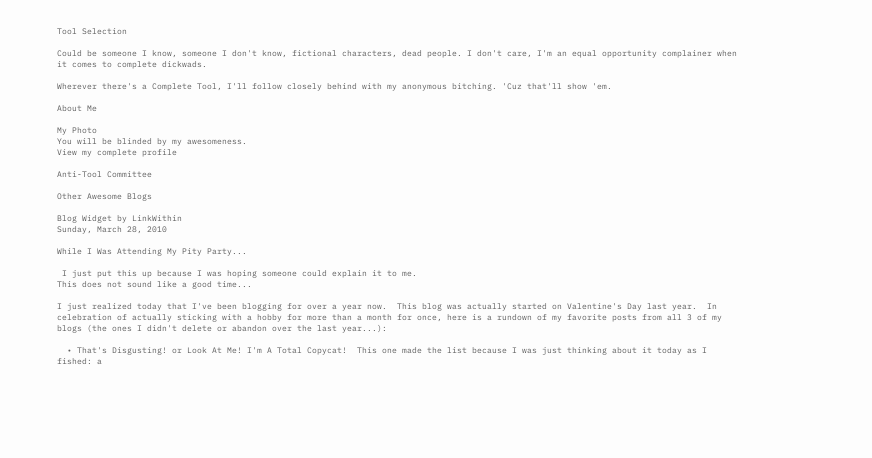Tool Selection

Could be someone I know, someone I don't know, fictional characters, dead people. I don't care, I'm an equal opportunity complainer when it comes to complete dickwads.

Wherever there's a Complete Tool, I'll follow closely behind with my anonymous bitching. 'Cuz that'll show 'em.

About Me

My Photo
You will be blinded by my awesomeness.
View my complete profile

Anti-Tool Committee

Other Awesome Blogs

Blog Widget by LinkWithin
Sunday, March 28, 2010

While I Was Attending My Pity Party...

 I just put this up because I was hoping someone could explain it to me.
This does not sound like a good time...

I just realized today that I've been blogging for over a year now.  This blog was actually started on Valentine's Day last year.  In celebration of actually sticking with a hobby for more than a month for once, here is a rundown of my favorite posts from all 3 of my blogs (the ones I didn't delete or abandon over the last year...):

  • That's Disgusting! or Look At Me! I'm A Total Copycat!  This one made the list because I was just thinking about it today as I fished: a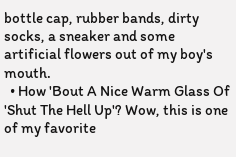bottle cap, rubber bands, dirty socks, a sneaker and some artificial flowers out of my boy's mouth.
  • How 'Bout A Nice Warm Glass Of 'Shut The Hell Up'? Wow, this is one of my favorite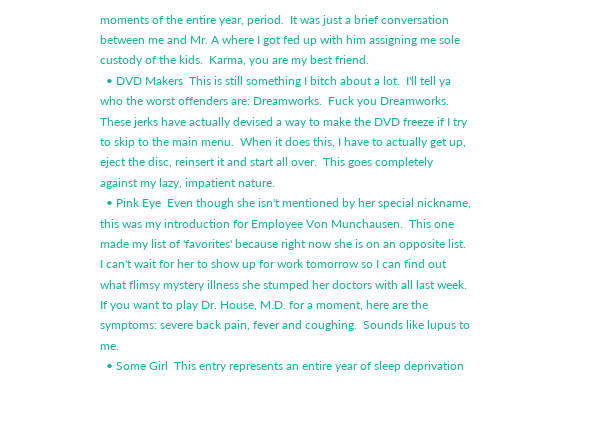moments of the entire year, period.  It was just a brief conversation between me and Mr. A where I got fed up with him assigning me sole custody of the kids.  Karma, you are my best friend.
  • DVD Makers  This is still something I bitch about a lot.  I'll tell ya who the worst offenders are: Dreamworks.  Fuck you Dreamworks.  These jerks have actually devised a way to make the DVD freeze if I try to skip to the main menu.  When it does this, I have to actually get up, eject the disc, reinsert it and start all over.  This goes completely against my lazy, impatient nature.
  • Pink Eye  Even though she isn't mentioned by her special nickname, this was my introduction for Employee Von Munchausen.  This one made my list of 'favorites' because right now she is on an opposite list.  I can't wait for her to show up for work tomorrow so I can find out what flimsy mystery illness she stumped her doctors with all last week.  If you want to play Dr. House, M.D. for a moment, here are the symptoms: severe back pain, fever and coughing.  Sounds like lupus to me.
  • Some Girl  This entry represents an entire year of sleep deprivation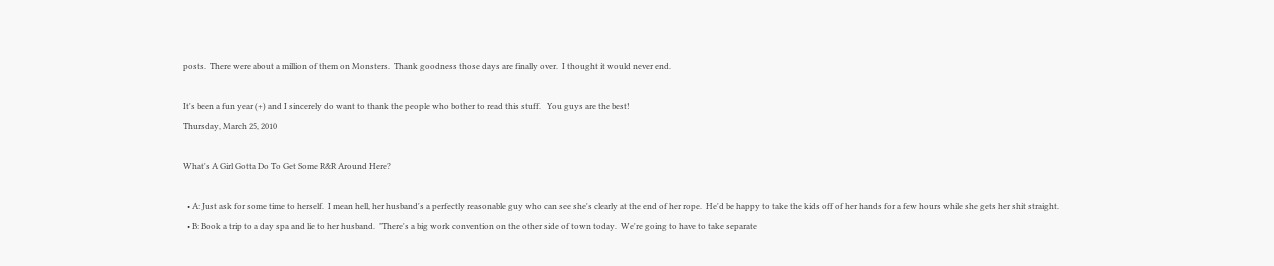posts.  There were about a million of them on Monsters.  Thank goodness those days are finally over.  I thought it would never end.

It's been a fun year (+) and I sincerely do want to thank the people who bother to read this stuff.   You guys are the best!
Thursday, March 25, 2010

What's A Girl Gotta Do To Get Some R&R Around Here?

  • A: Just ask for some time to herself.  I mean hell, her husband's a perfectly reasonable guy who can see she's clearly at the end of her rope.  He'd be happy to take the kids off of her hands for a few hours while she gets her shit straight.
  • B: Book a trip to a day spa and lie to her husband.  "There's a big work convention on the other side of town today.  We're going to have to take separate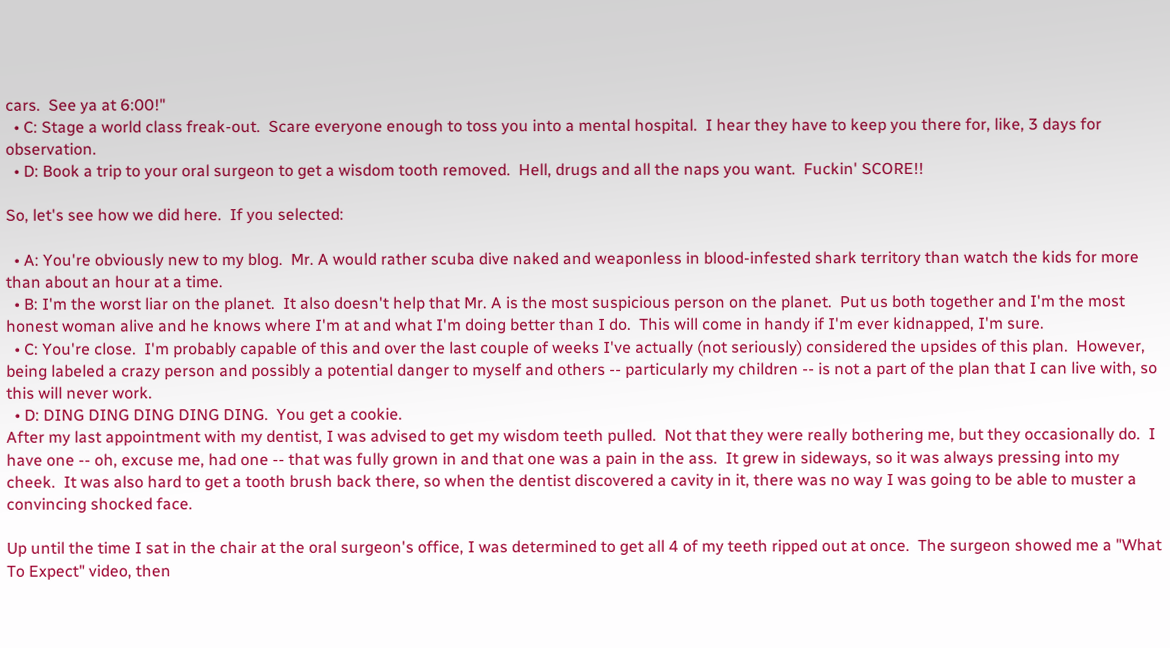cars.  See ya at 6:00!"
  • C: Stage a world class freak-out.  Scare everyone enough to toss you into a mental hospital.  I hear they have to keep you there for, like, 3 days for observation.
  • D: Book a trip to your oral surgeon to get a wisdom tooth removed.  Hell, drugs and all the naps you want.  Fuckin' SCORE!!

So, let's see how we did here.  If you selected:

  • A: You're obviously new to my blog.  Mr. A would rather scuba dive naked and weaponless in blood-infested shark territory than watch the kids for more than about an hour at a time.
  • B: I'm the worst liar on the planet.  It also doesn't help that Mr. A is the most suspicious person on the planet.  Put us both together and I'm the most honest woman alive and he knows where I'm at and what I'm doing better than I do.  This will come in handy if I'm ever kidnapped, I'm sure.
  • C: You're close.  I'm probably capable of this and over the last couple of weeks I've actually (not seriously) considered the upsides of this plan.  However, being labeled a crazy person and possibly a potential danger to myself and others -- particularly my children -- is not a part of the plan that I can live with, so this will never work.
  • D: DING DING DING DING DING.  You get a cookie.
After my last appointment with my dentist, I was advised to get my wisdom teeth pulled.  Not that they were really bothering me, but they occasionally do.  I have one -- oh, excuse me, had one -- that was fully grown in and that one was a pain in the ass.  It grew in sideways, so it was always pressing into my cheek.  It was also hard to get a tooth brush back there, so when the dentist discovered a cavity in it, there was no way I was going to be able to muster a convincing shocked face.

Up until the time I sat in the chair at the oral surgeon's office, I was determined to get all 4 of my teeth ripped out at once.  The surgeon showed me a "What To Expect" video, then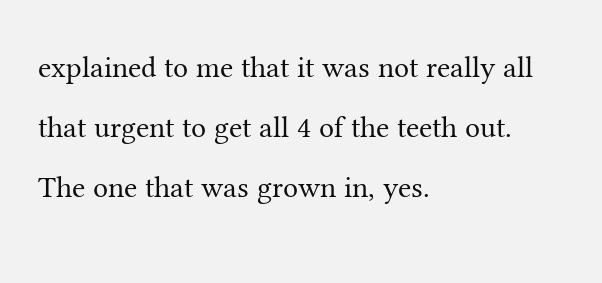explained to me that it was not really all that urgent to get all 4 of the teeth out.  The one that was grown in, yes.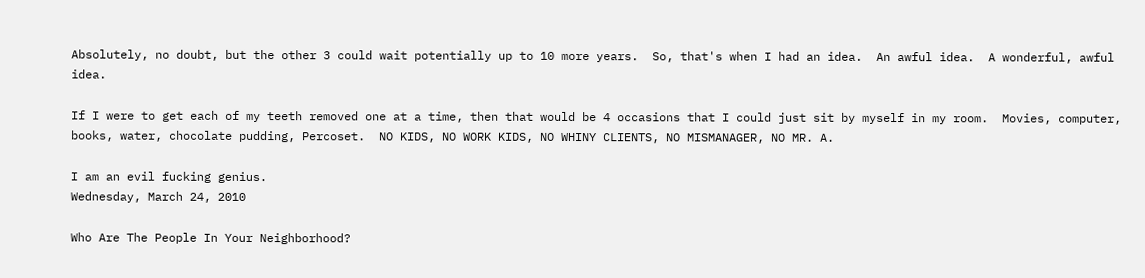Absolutely, no doubt, but the other 3 could wait potentially up to 10 more years.  So, that's when I had an idea.  An awful idea.  A wonderful, awful idea.

If I were to get each of my teeth removed one at a time, then that would be 4 occasions that I could just sit by myself in my room.  Movies, computer, books, water, chocolate pudding, Percoset.  NO KIDS, NO WORK KIDS, NO WHINY CLIENTS, NO MISMANAGER, NO MR. A.

I am an evil fucking genius.
Wednesday, March 24, 2010

Who Are The People In Your Neighborhood?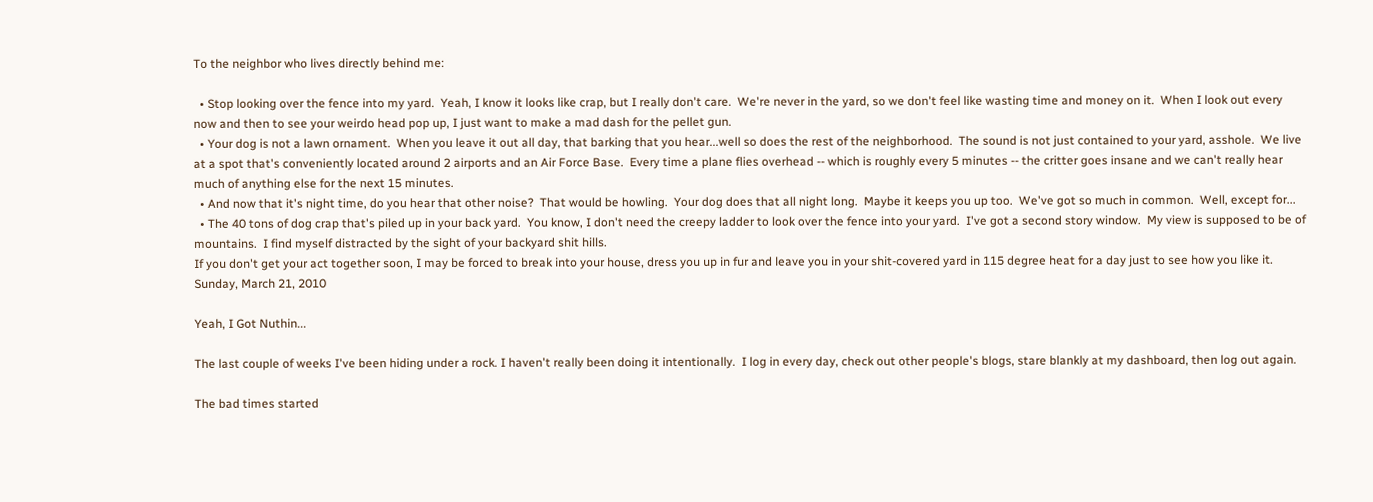To the neighbor who lives directly behind me:

  • Stop looking over the fence into my yard.  Yeah, I know it looks like crap, but I really don't care.  We're never in the yard, so we don't feel like wasting time and money on it.  When I look out every now and then to see your weirdo head pop up, I just want to make a mad dash for the pellet gun.
  • Your dog is not a lawn ornament.  When you leave it out all day, that barking that you hear...well so does the rest of the neighborhood.  The sound is not just contained to your yard, asshole.  We live at a spot that's conveniently located around 2 airports and an Air Force Base.  Every time a plane flies overhead -- which is roughly every 5 minutes -- the critter goes insane and we can't really hear much of anything else for the next 15 minutes.
  • And now that it's night time, do you hear that other noise?  That would be howling.  Your dog does that all night long.  Maybe it keeps you up too.  We've got so much in common.  Well, except for...
  • The 40 tons of dog crap that's piled up in your back yard.  You know, I don't need the creepy ladder to look over the fence into your yard.  I've got a second story window.  My view is supposed to be of mountains.  I find myself distracted by the sight of your backyard shit hills.
If you don't get your act together soon, I may be forced to break into your house, dress you up in fur and leave you in your shit-covered yard in 115 degree heat for a day just to see how you like it.
Sunday, March 21, 2010

Yeah, I Got Nuthin...

The last couple of weeks I've been hiding under a rock. I haven't really been doing it intentionally.  I log in every day, check out other people's blogs, stare blankly at my dashboard, then log out again.

The bad times started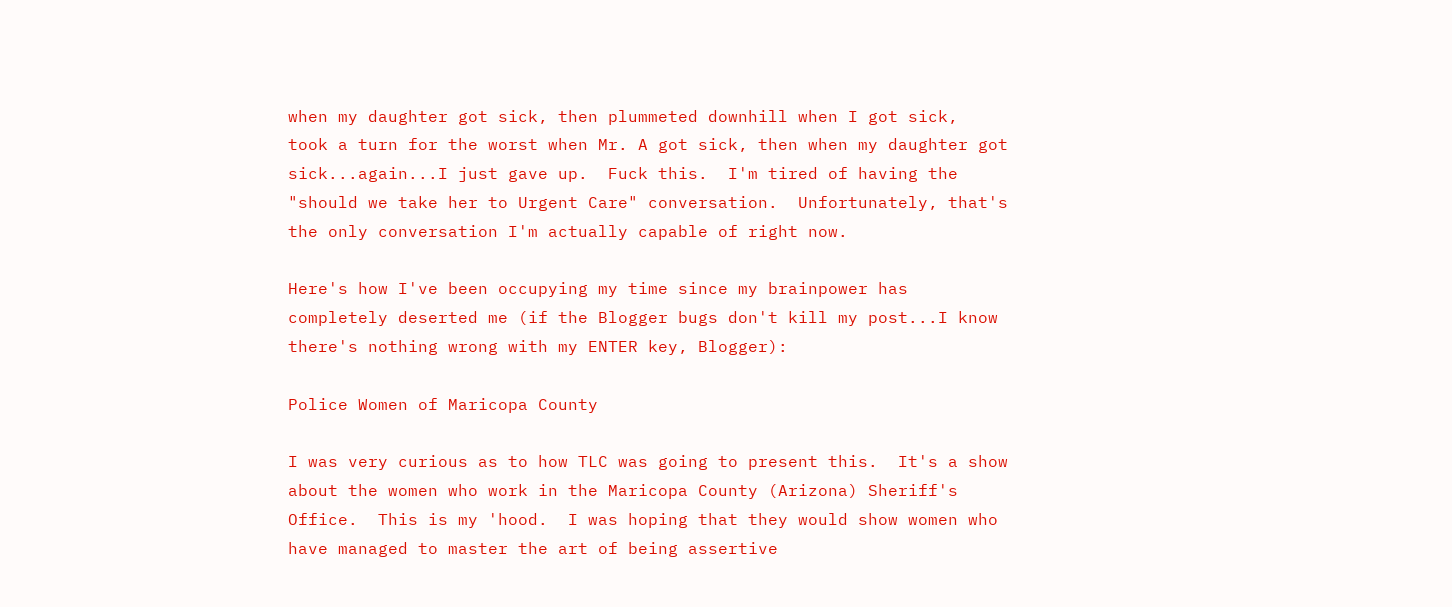when my daughter got sick, then plummeted downhill when I got sick,  took a turn for the worst when Mr. A got sick, then when my daughter got sick...again...I just gave up.  Fuck this.  I'm tired of having the "should we take her to Urgent Care" conversation.  Unfortunately, that's the only conversation I'm actually capable of right now.

Here's how I've been occupying my time since my brainpower has completely deserted me (if the Blogger bugs don't kill my post...I know there's nothing wrong with my ENTER key, Blogger):

Police Women of Maricopa County

I was very curious as to how TLC was going to present this.  It's a show about the women who work in the Maricopa County (Arizona) Sheriff's Office.  This is my 'hood.  I was hoping that they would show women who have managed to master the art of being assertive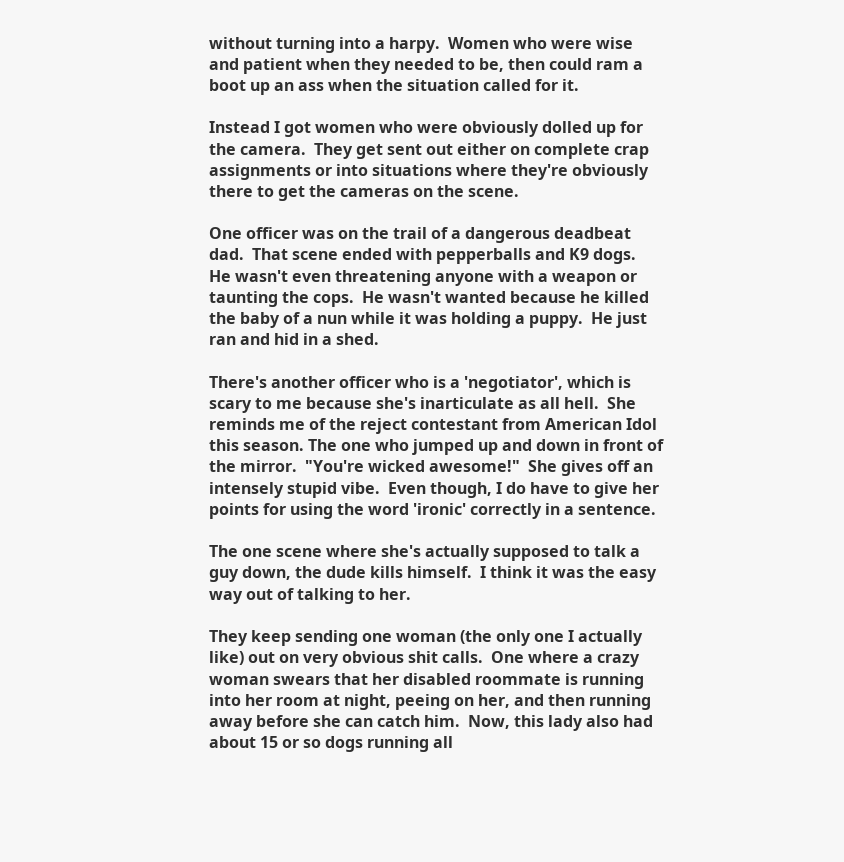without turning into a harpy.  Women who were wise and patient when they needed to be, then could ram a boot up an ass when the situation called for it.

Instead I got women who were obviously dolled up for the camera.  They get sent out either on complete crap assignments or into situations where they're obviously there to get the cameras on the scene.

One officer was on the trail of a dangerous deadbeat dad.  That scene ended with pepperballs and K9 dogs.  He wasn't even threatening anyone with a weapon or taunting the cops.  He wasn't wanted because he killed the baby of a nun while it was holding a puppy.  He just ran and hid in a shed.

There's another officer who is a 'negotiator', which is scary to me because she's inarticulate as all hell.  She reminds me of the reject contestant from American Idol this season. The one who jumped up and down in front of the mirror.  "You're wicked awesome!"  She gives off an intensely stupid vibe.  Even though, I do have to give her points for using the word 'ironic' correctly in a sentence.

The one scene where she's actually supposed to talk a guy down, the dude kills himself.  I think it was the easy way out of talking to her.

They keep sending one woman (the only one I actually like) out on very obvious shit calls.  One where a crazy woman swears that her disabled roommate is running into her room at night, peeing on her, and then running away before she can catch him.  Now, this lady also had about 15 or so dogs running all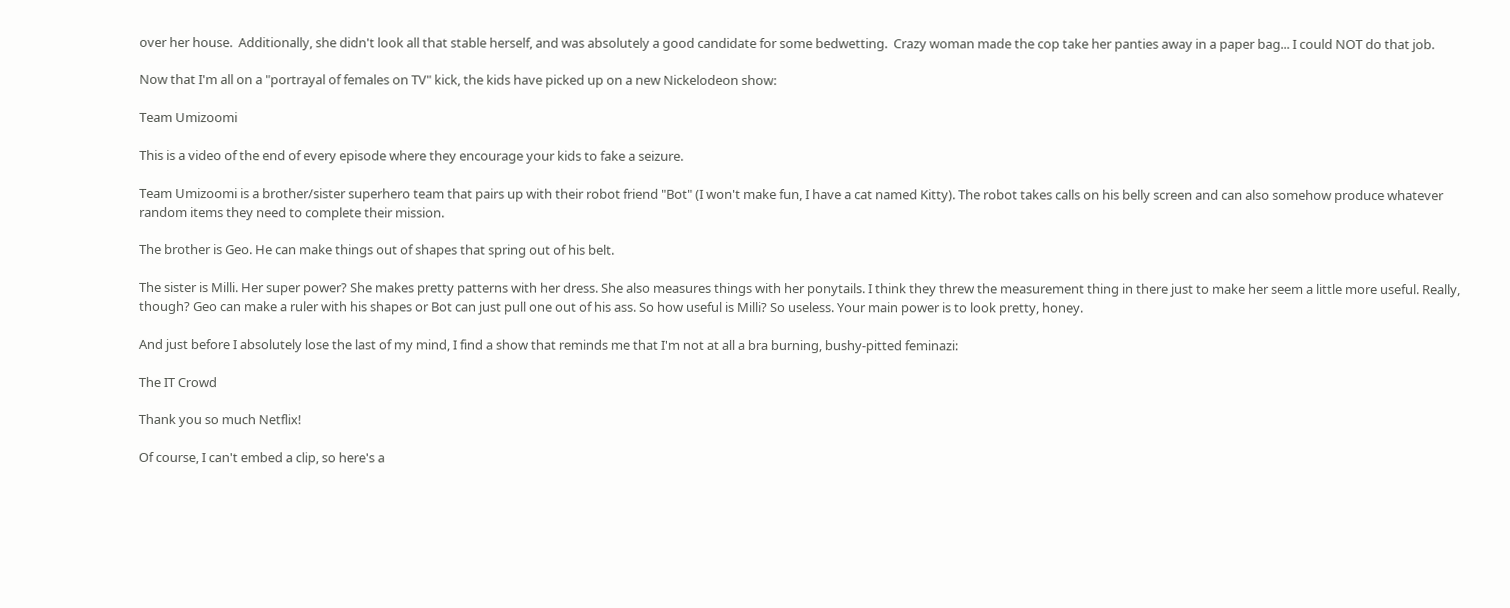over her house.  Additionally, she didn't look all that stable herself, and was absolutely a good candidate for some bedwetting.  Crazy woman made the cop take her panties away in a paper bag... I could NOT do that job.

Now that I'm all on a "portrayal of females on TV" kick, the kids have picked up on a new Nickelodeon show:

Team Umizoomi

This is a video of the end of every episode where they encourage your kids to fake a seizure.

Team Umizoomi is a brother/sister superhero team that pairs up with their robot friend "Bot" (I won't make fun, I have a cat named Kitty). The robot takes calls on his belly screen and can also somehow produce whatever random items they need to complete their mission.

The brother is Geo. He can make things out of shapes that spring out of his belt.

The sister is Milli. Her super power? She makes pretty patterns with her dress. She also measures things with her ponytails. I think they threw the measurement thing in there just to make her seem a little more useful. Really, though? Geo can make a ruler with his shapes or Bot can just pull one out of his ass. So how useful is Milli? So useless. Your main power is to look pretty, honey.

And just before I absolutely lose the last of my mind, I find a show that reminds me that I'm not at all a bra burning, bushy-pitted feminazi:

The IT Crowd

Thank you so much Netflix!

Of course, I can't embed a clip, so here's a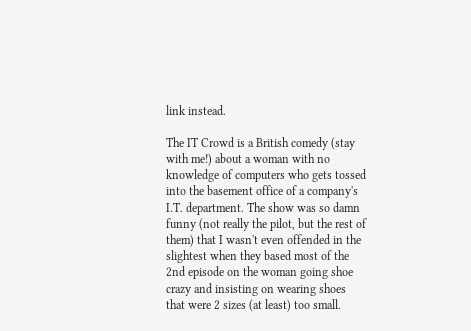link instead.

The IT Crowd is a British comedy (stay with me!) about a woman with no knowledge of computers who gets tossed into the basement office of a company's I.T. department. The show was so damn funny (not really the pilot, but the rest of them) that I wasn't even offended in the slightest when they based most of the 2nd episode on the woman going shoe crazy and insisting on wearing shoes that were 2 sizes (at least) too small.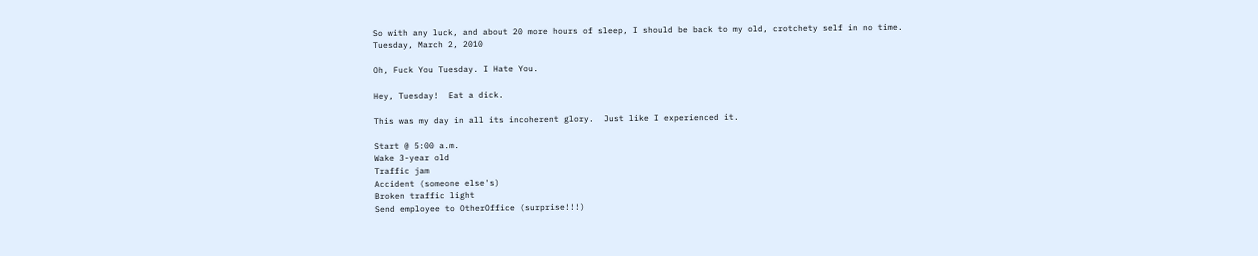So with any luck, and about 20 more hours of sleep, I should be back to my old, crotchety self in no time.
Tuesday, March 2, 2010

Oh, Fuck You Tuesday. I Hate You.

Hey, Tuesday!  Eat a dick.

This was my day in all its incoherent glory.  Just like I experienced it.

Start @ 5:00 a.m.
Wake 3-year old
Traffic jam
Accident (someone else's)
Broken traffic light
Send employee to OtherOffice (surprise!!!)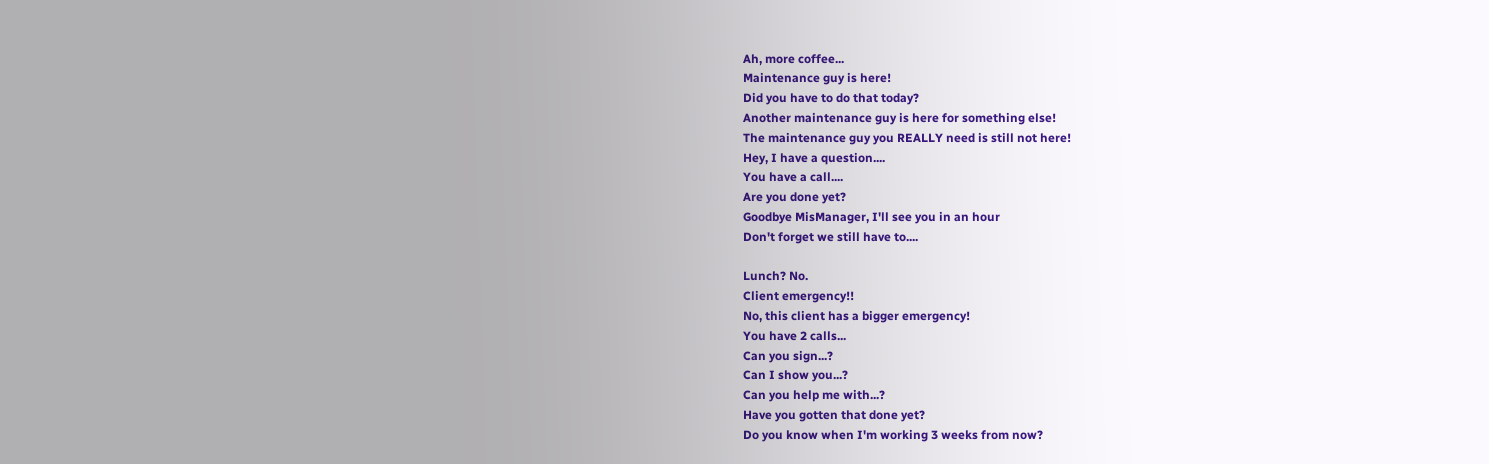Ah, more coffee...
Maintenance guy is here!
Did you have to do that today?
Another maintenance guy is here for something else!
The maintenance guy you REALLY need is still not here!
Hey, I have a question....
You have a call....
Are you done yet?
Goodbye MisManager, I'll see you in an hour
Don't forget we still have to....

Lunch? No.
Client emergency!!
No, this client has a bigger emergency!
You have 2 calls...
Can you sign...?
Can I show you...?
Can you help me with...?
Have you gotten that done yet?
Do you know when I'm working 3 weeks from now?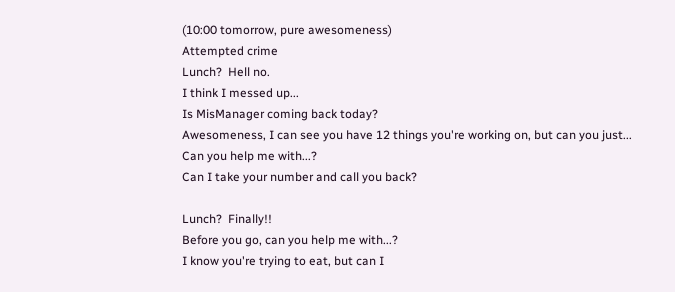(10:00 tomorrow, pure awesomeness)
Attempted crime
Lunch?  Hell no.
I think I messed up...
Is MisManager coming back today?
Awesomeness, I can see you have 12 things you're working on, but can you just...
Can you help me with...?
Can I take your number and call you back?

Lunch?  Finally!!
Before you go, can you help me with...?
I know you're trying to eat, but can I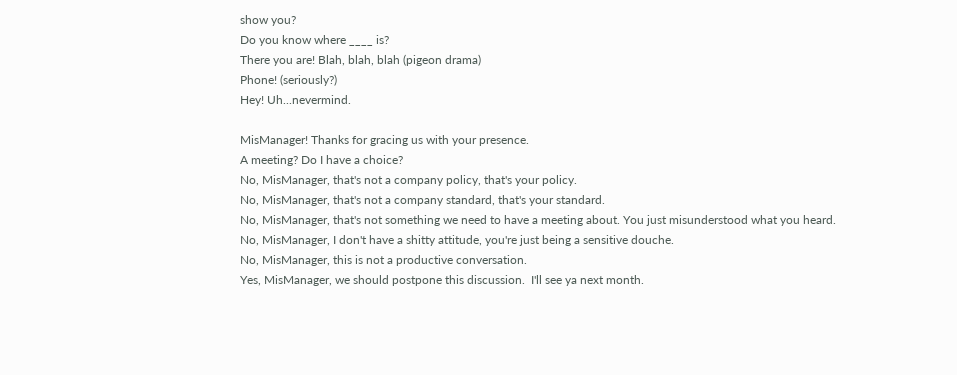show you?
Do you know where ____ is?
There you are! Blah, blah, blah (pigeon drama)
Phone! (seriously?)
Hey! Uh...nevermind.

MisManager! Thanks for gracing us with your presence.
A meeting? Do I have a choice?
No, MisManager, that's not a company policy, that's your policy.
No, MisManager, that's not a company standard, that's your standard.
No, MisManager, that's not something we need to have a meeting about. You just misunderstood what you heard.
No, MisManager, I don't have a shitty attitude, you're just being a sensitive douche.
No, MisManager, this is not a productive conversation.
Yes, MisManager, we should postpone this discussion.  I'll see ya next month.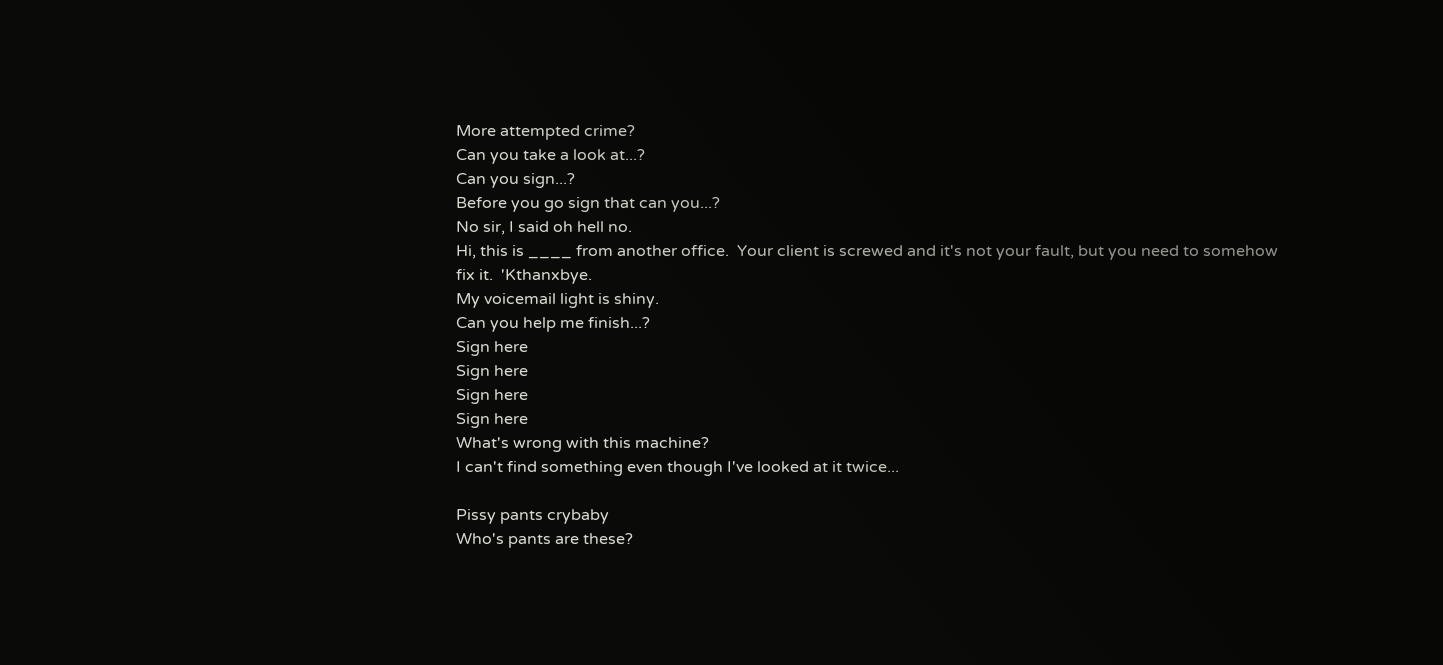More attempted crime?
Can you take a look at...?
Can you sign...?
Before you go sign that can you...?
No sir, I said oh hell no.
Hi, this is ____ from another office.  Your client is screwed and it's not your fault, but you need to somehow fix it.  'Kthanxbye.
My voicemail light is shiny.
Can you help me finish...?
Sign here
Sign here
Sign here
Sign here
What's wrong with this machine?
I can't find something even though I've looked at it twice...

Pissy pants crybaby
Who's pants are these?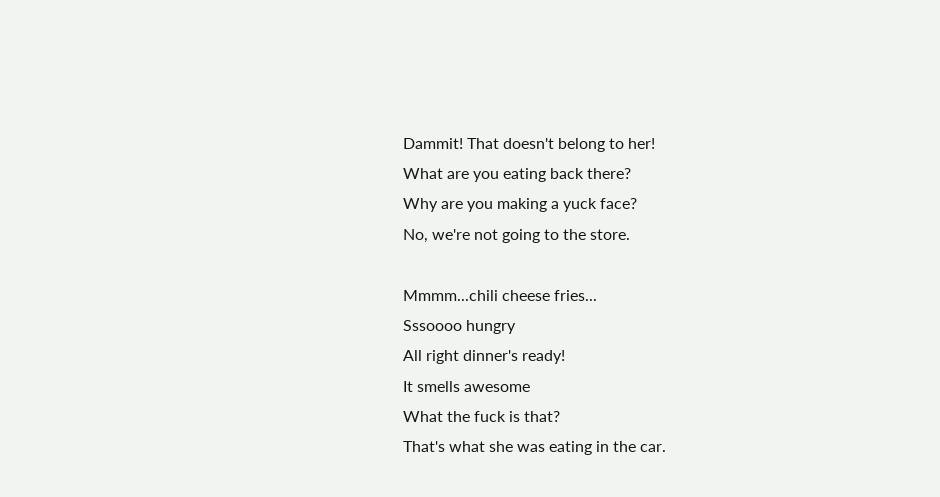Dammit! That doesn't belong to her!
What are you eating back there?
Why are you making a yuck face?
No, we're not going to the store.

Mmmm...chili cheese fries...
Sssoooo hungry
All right dinner's ready!
It smells awesome
What the fuck is that?
That's what she was eating in the car.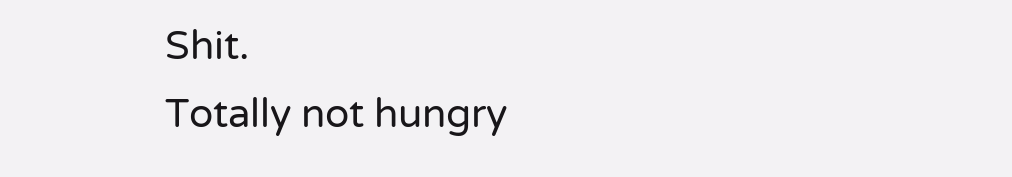Shit.
Totally not hungry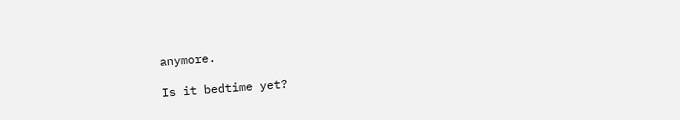anymore.

Is it bedtime yet?